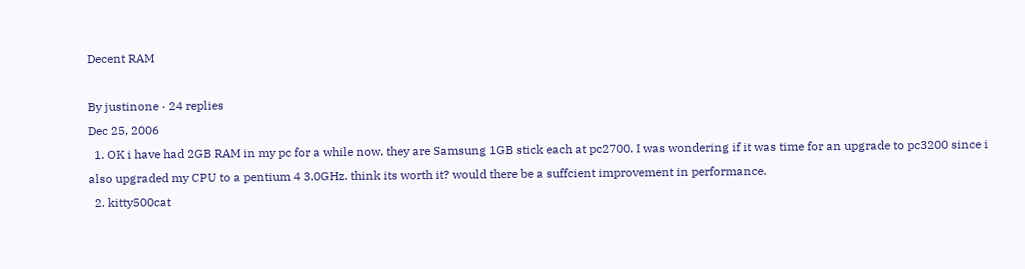Decent RAM

By justinone · 24 replies
Dec 25, 2006
  1. OK i have had 2GB RAM in my pc for a while now. they are Samsung 1GB stick each at pc2700. I was wondering if it was time for an upgrade to pc3200 since i also upgraded my CPU to a pentium 4 3.0GHz. think its worth it? would there be a suffcient improvement in performance.
  2. kitty500cat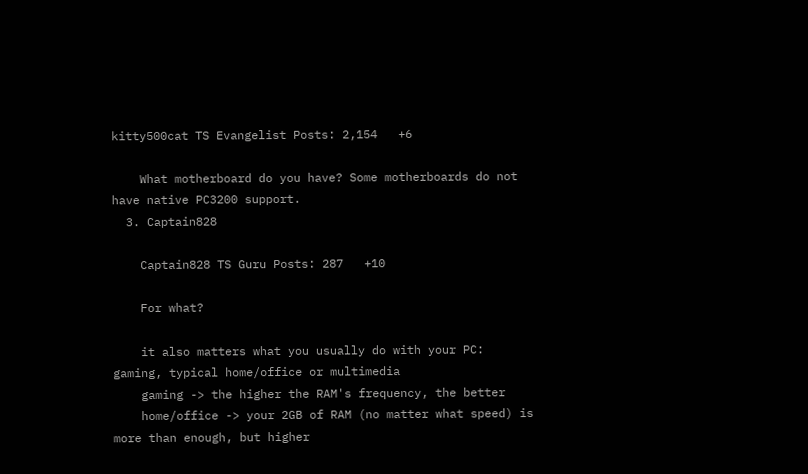kitty500cat TS Evangelist Posts: 2,154   +6

    What motherboard do you have? Some motherboards do not have native PC3200 support.
  3. Captain828

    Captain828 TS Guru Posts: 287   +10

    For what?

    it also matters what you usually do with your PC: gaming, typical home/office or multimedia
    gaming -> the higher the RAM's frequency, the better
    home/office -> your 2GB of RAM (no matter what speed) is more than enough, but higher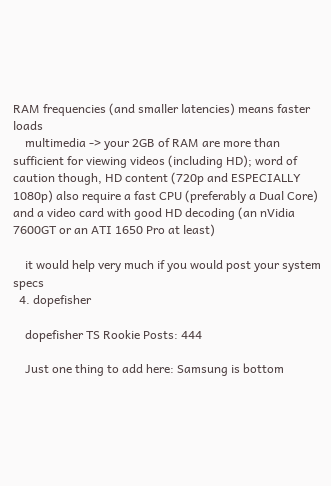RAM frequencies (and smaller latencies) means faster loads
    multimedia -> your 2GB of RAM are more than sufficient for viewing videos (including HD); word of caution though, HD content (720p and ESPECIALLY 1080p) also require a fast CPU (preferably a Dual Core) and a video card with good HD decoding (an nVidia 7600GT or an ATI 1650 Pro at least)

    it would help very much if you would post your system specs
  4. dopefisher

    dopefisher TS Rookie Posts: 444

    Just one thing to add here: Samsung is bottom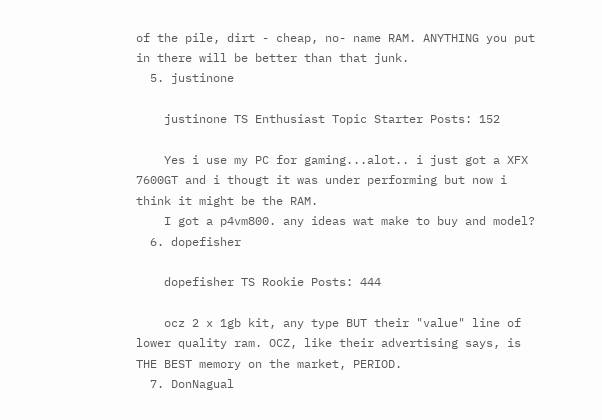of the pile, dirt - cheap, no- name RAM. ANYTHING you put in there will be better than that junk.
  5. justinone

    justinone TS Enthusiast Topic Starter Posts: 152

    Yes i use my PC for gaming...alot.. i just got a XFX 7600GT and i thougt it was under performing but now i think it might be the RAM.
    I got a p4vm800. any ideas wat make to buy and model?
  6. dopefisher

    dopefisher TS Rookie Posts: 444

    ocz 2 x 1gb kit, any type BUT their "value" line of lower quality ram. OCZ, like their advertising says, is THE BEST memory on the market, PERIOD.
  7. DonNagual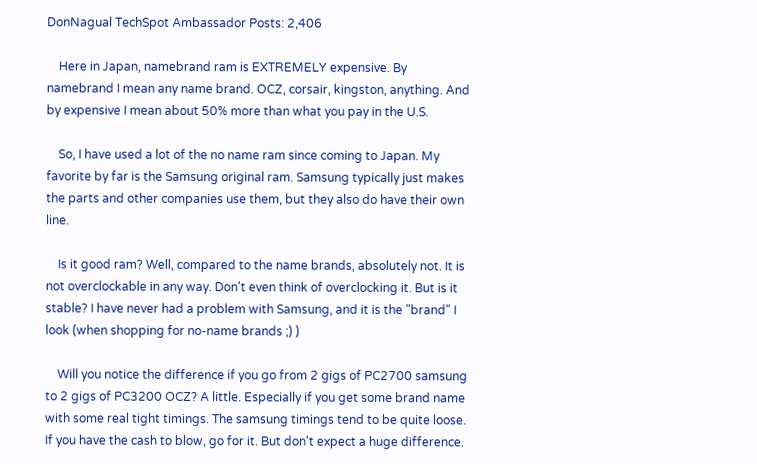DonNagual TechSpot Ambassador Posts: 2,406

    Here in Japan, namebrand ram is EXTREMELY expensive. By namebrand I mean any name brand. OCZ, corsair, kingston, anything. And by expensive I mean about 50% more than what you pay in the U.S.

    So, I have used a lot of the no name ram since coming to Japan. My favorite by far is the Samsung original ram. Samsung typically just makes the parts and other companies use them, but they also do have their own line.

    Is it good ram? Well, compared to the name brands, absolutely not. It is not overclockable in any way. Don't even think of overclocking it. But is it stable? I have never had a problem with Samsung, and it is the "brand" I look (when shopping for no-name brands ;) )

    Will you notice the difference if you go from 2 gigs of PC2700 samsung to 2 gigs of PC3200 OCZ? A little. Especially if you get some brand name with some real tight timings. The samsung timings tend to be quite loose. If you have the cash to blow, go for it. But don't expect a huge difference.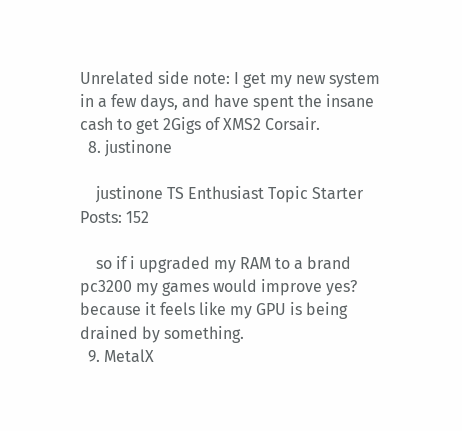Unrelated side note: I get my new system in a few days, and have spent the insane cash to get 2Gigs of XMS2 Corsair.
  8. justinone

    justinone TS Enthusiast Topic Starter Posts: 152

    so if i upgraded my RAM to a brand pc3200 my games would improve yes? because it feels like my GPU is being drained by something.
  9. MetalX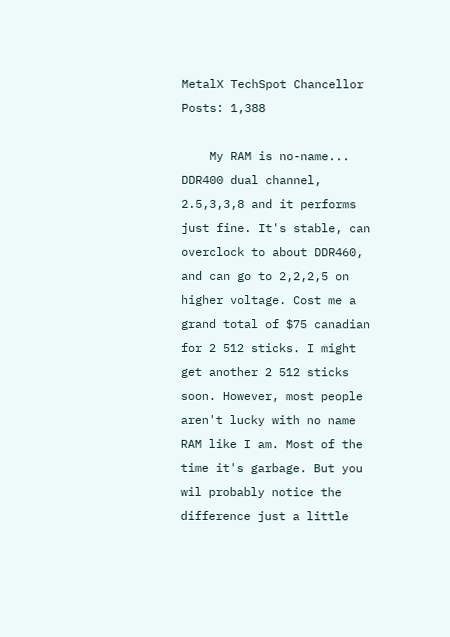MetalX TechSpot Chancellor Posts: 1,388

    My RAM is no-name... DDR400 dual channel, 2.5,3,3,8 and it performs just fine. It's stable, can overclock to about DDR460, and can go to 2,2,2,5 on higher voltage. Cost me a grand total of $75 canadian for 2 512 sticks. I might get another 2 512 sticks soon. However, most people aren't lucky with no name RAM like I am. Most of the time it's garbage. But you wil probably notice the difference just a little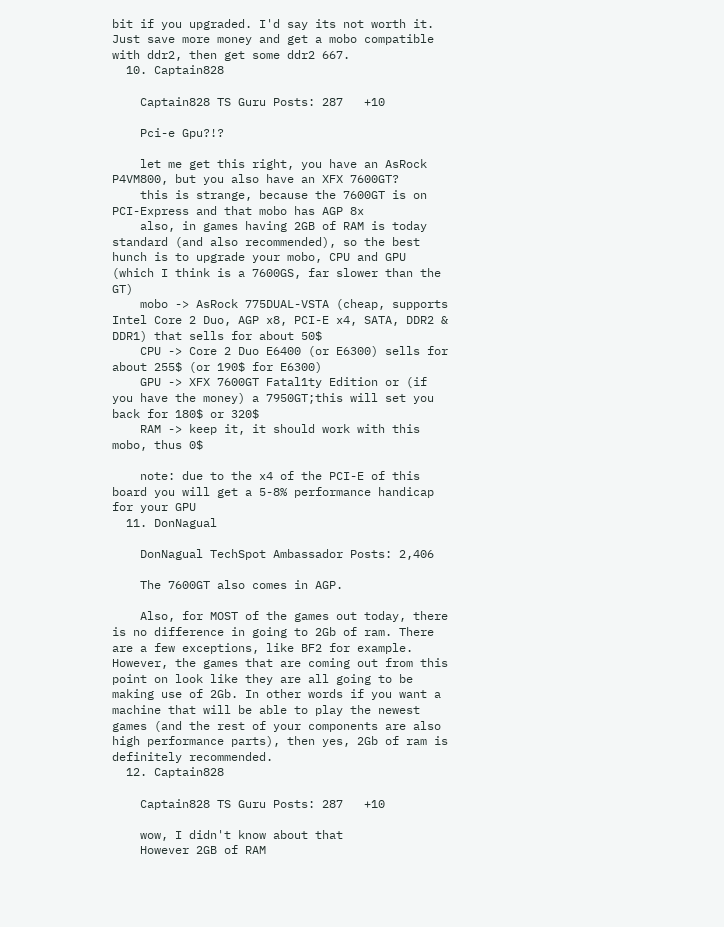bit if you upgraded. I'd say its not worth it. Just save more money and get a mobo compatible with ddr2, then get some ddr2 667.
  10. Captain828

    Captain828 TS Guru Posts: 287   +10

    Pci-e Gpu?!?

    let me get this right, you have an AsRock P4VM800, but you also have an XFX 7600GT?
    this is strange, because the 7600GT is on PCI-Express and that mobo has AGP 8x
    also, in games having 2GB of RAM is today standard (and also recommended), so the best hunch is to upgrade your mobo, CPU and GPU (which I think is a 7600GS, far slower than the GT)
    mobo -> AsRock 775DUAL-VSTA (cheap, supports Intel Core 2 Duo, AGP x8, PCI-E x4, SATA, DDR2 & DDR1) that sells for about 50$
    CPU -> Core 2 Duo E6400 (or E6300) sells for about 255$ (or 190$ for E6300)
    GPU -> XFX 7600GT Fatal1ty Edition or (if you have the money) a 7950GT;this will set you back for 180$ or 320$
    RAM -> keep it, it should work with this mobo, thus 0$

    note: due to the x4 of the PCI-E of this board you will get a 5-8% performance handicap for your GPU
  11. DonNagual

    DonNagual TechSpot Ambassador Posts: 2,406

    The 7600GT also comes in AGP.

    Also, for MOST of the games out today, there is no difference in going to 2Gb of ram. There are a few exceptions, like BF2 for example. However, the games that are coming out from this point on look like they are all going to be making use of 2Gb. In other words if you want a machine that will be able to play the newest games (and the rest of your components are also high performance parts), then yes, 2Gb of ram is definitely recommended.
  12. Captain828

    Captain828 TS Guru Posts: 287   +10

    wow, I didn't know about that
    However 2GB of RAM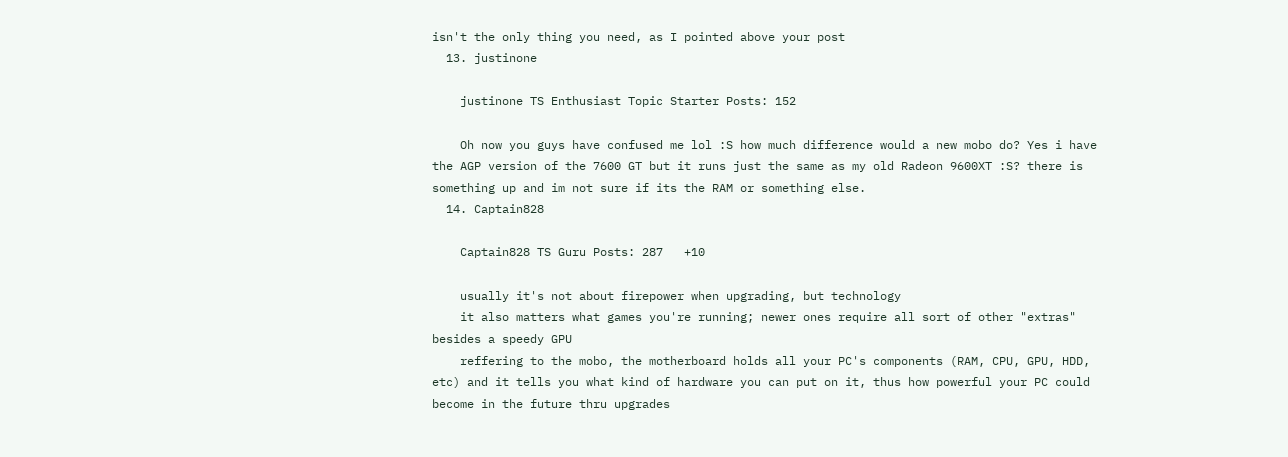isn't the only thing you need, as I pointed above your post
  13. justinone

    justinone TS Enthusiast Topic Starter Posts: 152

    Oh now you guys have confused me lol :S how much difference would a new mobo do? Yes i have the AGP version of the 7600 GT but it runs just the same as my old Radeon 9600XT :S? there is something up and im not sure if its the RAM or something else.
  14. Captain828

    Captain828 TS Guru Posts: 287   +10

    usually it's not about firepower when upgrading, but technology
    it also matters what games you're running; newer ones require all sort of other "extras" besides a speedy GPU
    reffering to the mobo, the motherboard holds all your PC's components (RAM, CPU, GPU, HDD, etc) and it tells you what kind of hardware you can put on it, thus how powerful your PC could become in the future thru upgrades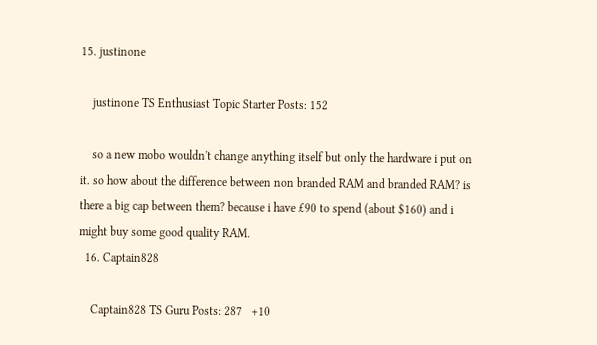15. justinone

    justinone TS Enthusiast Topic Starter Posts: 152

    so a new mobo wouldn't change anything itself but only the hardware i put on it. so how about the difference between non branded RAM and branded RAM? is there a big cap between them? because i have £90 to spend (about $160) and i might buy some good quality RAM.
  16. Captain828

    Captain828 TS Guru Posts: 287   +10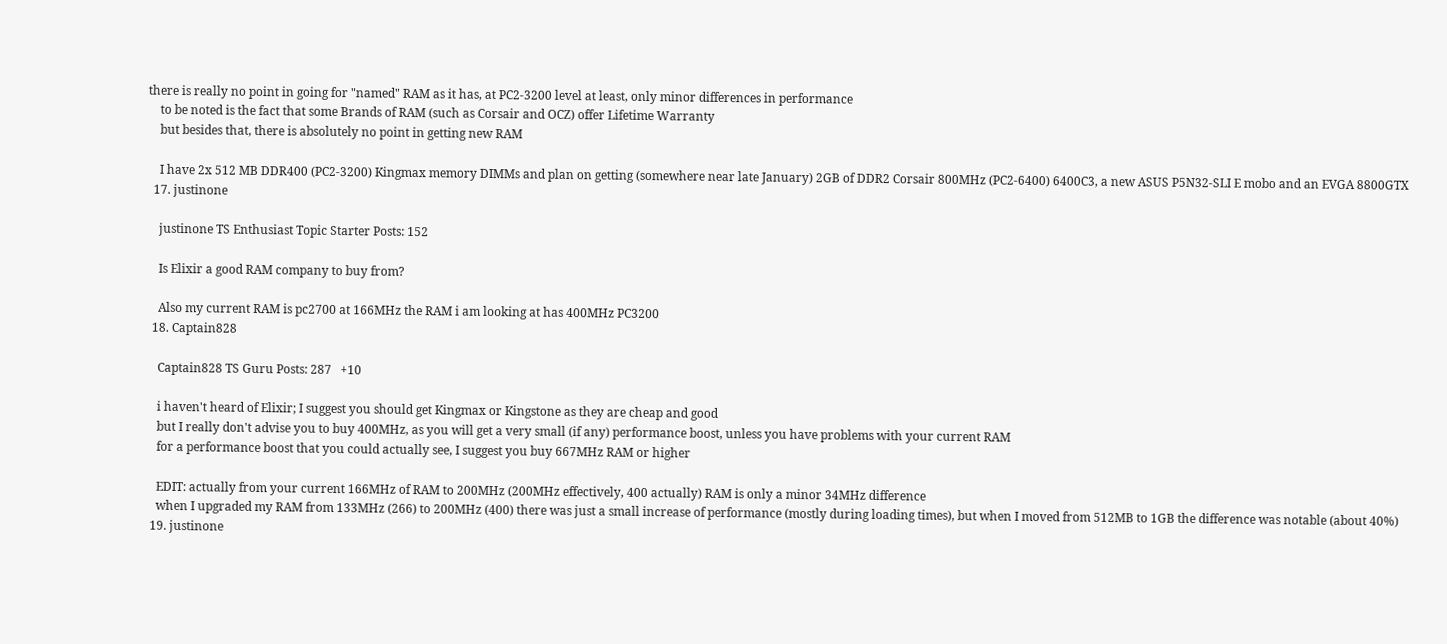there is really no point in going for "named" RAM as it has, at PC2-3200 level at least, only minor differences in performance
    to be noted is the fact that some Brands of RAM (such as Corsair and OCZ) offer Lifetime Warranty
    but besides that, there is absolutely no point in getting new RAM

    I have 2x 512 MB DDR400 (PC2-3200) Kingmax memory DIMMs and plan on getting (somewhere near late January) 2GB of DDR2 Corsair 800MHz (PC2-6400) 6400C3, a new ASUS P5N32-SLI E mobo and an EVGA 8800GTX
  17. justinone

    justinone TS Enthusiast Topic Starter Posts: 152

    Is Elixir a good RAM company to buy from?

    Also my current RAM is pc2700 at 166MHz the RAM i am looking at has 400MHz PC3200
  18. Captain828

    Captain828 TS Guru Posts: 287   +10

    i haven't heard of Elixir; I suggest you should get Kingmax or Kingstone as they are cheap and good
    but I really don't advise you to buy 400MHz, as you will get a very small (if any) performance boost, unless you have problems with your current RAM
    for a performance boost that you could actually see, I suggest you buy 667MHz RAM or higher

    EDIT: actually from your current 166MHz of RAM to 200MHz (200MHz effectively, 400 actually) RAM is only a minor 34MHz difference
    when I upgraded my RAM from 133MHz (266) to 200MHz (400) there was just a small increase of performance (mostly during loading times), but when I moved from 512MB to 1GB the difference was notable (about 40%)
  19. justinone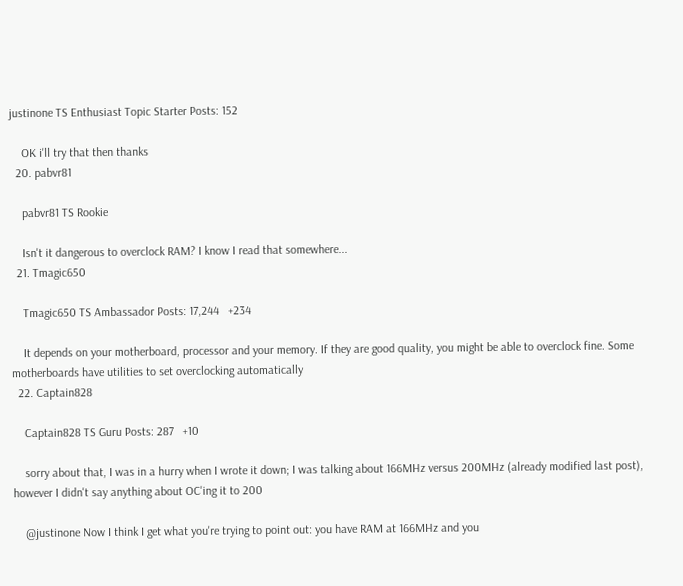justinone TS Enthusiast Topic Starter Posts: 152

    OK i'll try that then thanks
  20. pabvr81

    pabvr81 TS Rookie

    Isn't it dangerous to overclock RAM? I know I read that somewhere...
  21. Tmagic650

    Tmagic650 TS Ambassador Posts: 17,244   +234

    It depends on your motherboard, processor and your memory. If they are good quality, you might be able to overclock fine. Some motherboards have utilities to set overclocking automatically
  22. Captain828

    Captain828 TS Guru Posts: 287   +10

    sorry about that, I was in a hurry when I wrote it down; I was talking about 166MHz versus 200MHz (already modified last post), however I didn't say anything about OC'ing it to 200

    @justinone Now I think I get what you're trying to point out: you have RAM at 166MHz and you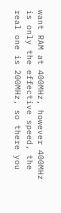want RAM at 400MHz, however 400MHz is only the effective speed, the real one is 200MHz, so there you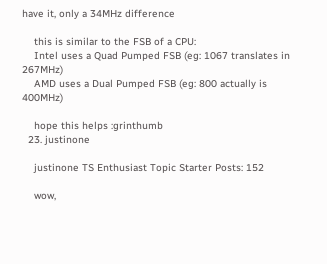have it, only a 34MHz difference

    this is similar to the FSB of a CPU:
    Intel uses a Quad Pumped FSB (eg: 1067 translates in 267MHz)
    AMD uses a Dual Pumped FSB (eg: 800 actually is 400MHz)

    hope this helps :grinthumb
  23. justinone

    justinone TS Enthusiast Topic Starter Posts: 152

    wow,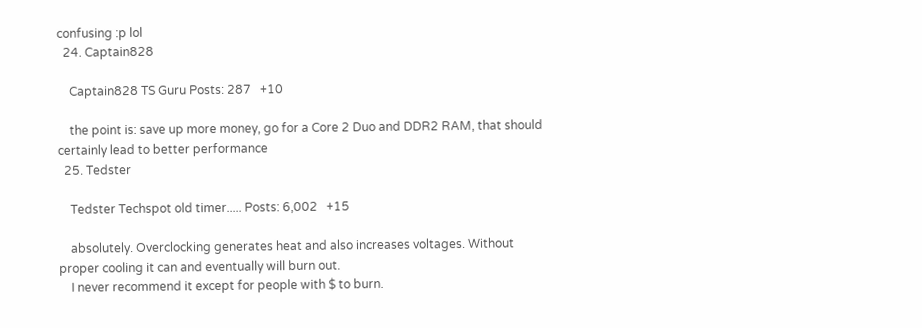confusing :p lol
  24. Captain828

    Captain828 TS Guru Posts: 287   +10

    the point is: save up more money, go for a Core 2 Duo and DDR2 RAM, that should certainly lead to better performance
  25. Tedster

    Tedster Techspot old timer..... Posts: 6,002   +15

    absolutely. Overclocking generates heat and also increases voltages. Without proper cooling it can and eventually will burn out.
    I never recommend it except for people with $ to burn.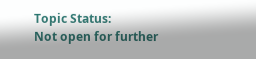Topic Status:
Not open for further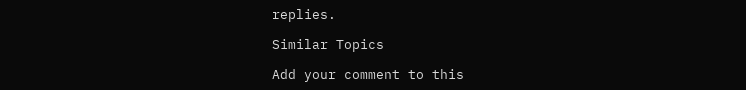replies.

Similar Topics

Add your comment to this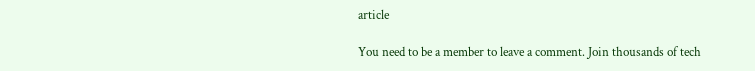article

You need to be a member to leave a comment. Join thousands of tech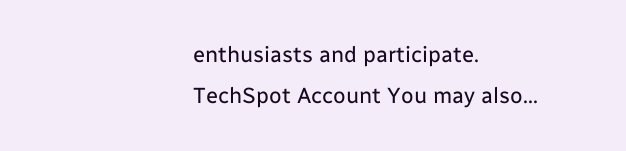enthusiasts and participate.
TechSpot Account You may also...